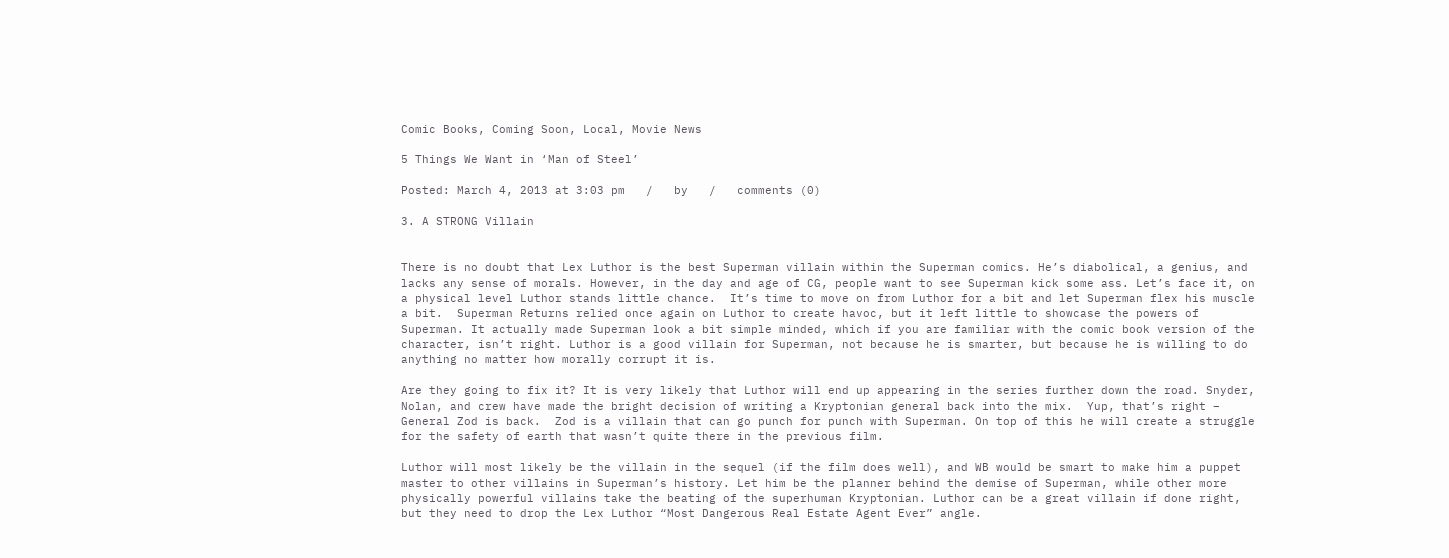Comic Books, Coming Soon, Local, Movie News

5 Things We Want in ‘Man of Steel’

Posted: March 4, 2013 at 3:03 pm   /   by   /   comments (0)

3. A STRONG Villain


There is no doubt that Lex Luthor is the best Superman villain within the Superman comics. He’s diabolical, a genius, and lacks any sense of morals. However, in the day and age of CG, people want to see Superman kick some ass. Let’s face it, on a physical level Luthor stands little chance.  It’s time to move on from Luthor for a bit and let Superman flex his muscle a bit.  Superman Returns relied once again on Luthor to create havoc, but it left little to showcase the powers of Superman. It actually made Superman look a bit simple minded, which if you are familiar with the comic book version of the character, isn’t right. Luthor is a good villain for Superman, not because he is smarter, but because he is willing to do anything no matter how morally corrupt it is.

Are they going to fix it? It is very likely that Luthor will end up appearing in the series further down the road. Snyder, Nolan, and crew have made the bright decision of writing a Kryptonian general back into the mix.  Yup, that’s right – General Zod is back.  Zod is a villain that can go punch for punch with Superman. On top of this he will create a struggle for the safety of earth that wasn’t quite there in the previous film.

Luthor will most likely be the villain in the sequel (if the film does well), and WB would be smart to make him a puppet master to other villains in Superman’s history. Let him be the planner behind the demise of Superman, while other more physically powerful villains take the beating of the superhuman Kryptonian. Luthor can be a great villain if done right, but they need to drop the Lex Luthor “Most Dangerous Real Estate Agent Ever” angle.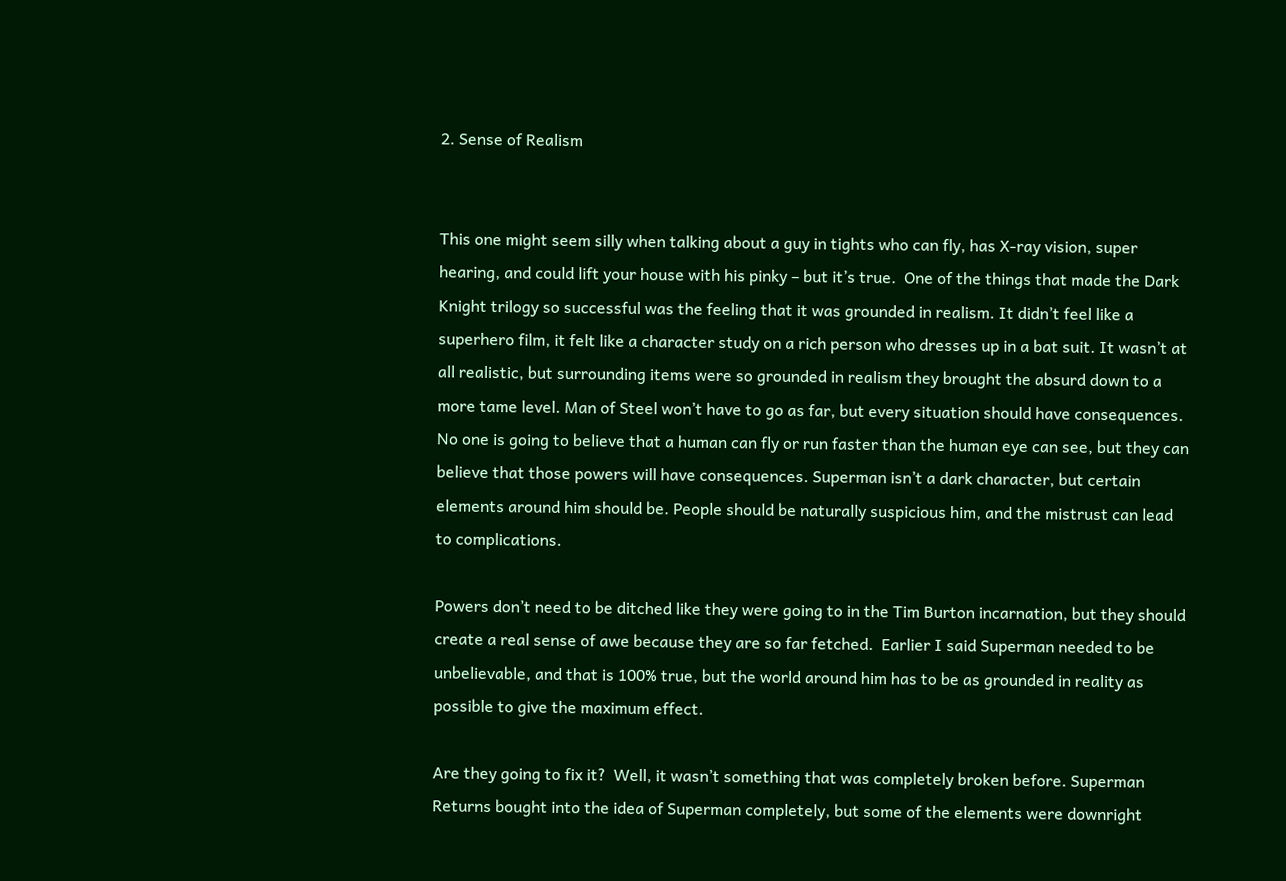2. Sense of Realism


This one might seem silly when talking about a guy in tights who can fly, has X-ray vision, super hearing, and could lift your house with his pinky – but it’s true.  One of the things that made the Dark Knight trilogy so successful was the feeling that it was grounded in realism. It didn’t feel like a superhero film, it felt like a character study on a rich person who dresses up in a bat suit. It wasn’t at all realistic, but surrounding items were so grounded in realism they brought the absurd down to a more tame level. Man of Steel won’t have to go as far, but every situation should have consequences.  No one is going to believe that a human can fly or run faster than the human eye can see, but they can believe that those powers will have consequences. Superman isn’t a dark character, but certain elements around him should be. People should be naturally suspicious him, and the mistrust can lead to complications.

Powers don’t need to be ditched like they were going to in the Tim Burton incarnation, but they should create a real sense of awe because they are so far fetched.  Earlier I said Superman needed to be unbelievable, and that is 100% true, but the world around him has to be as grounded in reality as possible to give the maximum effect.

Are they going to fix it?  Well, it wasn’t something that was completely broken before. Superman Returns bought into the idea of Superman completely, but some of the elements were downright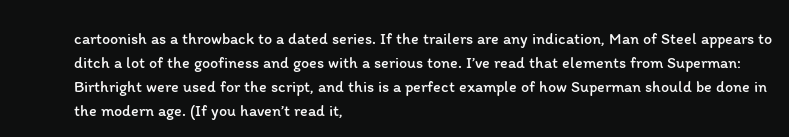cartoonish as a throwback to a dated series. If the trailers are any indication, Man of Steel appears to ditch a lot of the goofiness and goes with a serious tone. I’ve read that elements from Superman: Birthright were used for the script, and this is a perfect example of how Superman should be done in the modern age. (If you haven’t read it,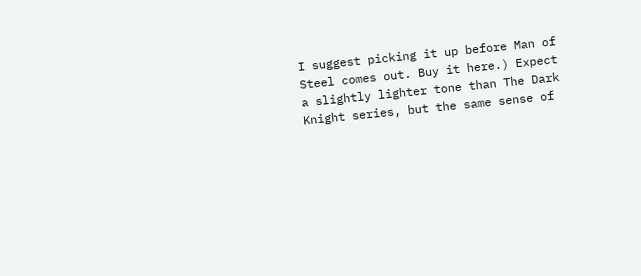I suggest picking it up before Man of Steel comes out. Buy it here.) Expect a slightly lighter tone than The Dark Knight series, but the same sense of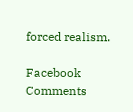forced realism.

Facebook Comments